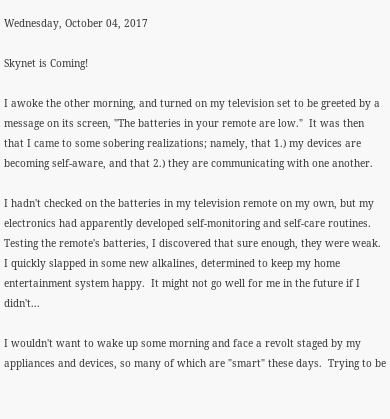Wednesday, October 04, 2017

Skynet is Coming!

I awoke the other morning, and turned on my television set to be greeted by a message on its screen, "The batteries in your remote are low."  It was then that I came to some sobering realizations; namely, that 1.) my devices are becoming self-aware, and that 2.) they are communicating with one another.

I hadn't checked on the batteries in my television remote on my own, but my electronics had apparently developed self-monitoring and self-care routines.  Testing the remote's batteries, I discovered that sure enough, they were weak.  I quickly slapped in some new alkalines, determined to keep my home entertainment system happy.  It might not go well for me in the future if I didn't...

I wouldn't want to wake up some morning and face a revolt staged by my appliances and devices, so many of which are "smart" these days.  Trying to be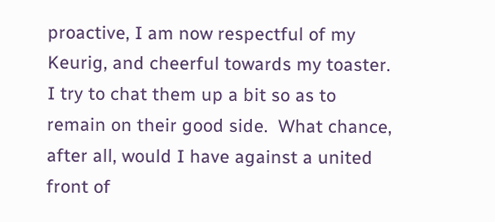proactive, I am now respectful of my Keurig, and cheerful towards my toaster.  I try to chat them up a bit so as to remain on their good side.  What chance, after all, would I have against a united front of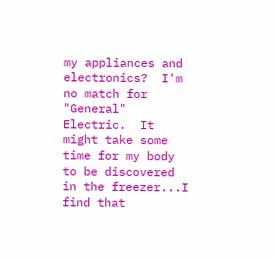my appliances and electronics?  I'm no match for "General" Electric.  It might take some time for my body to be discovered in the freezer...I find that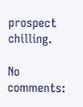prospect chilling.

No comments: